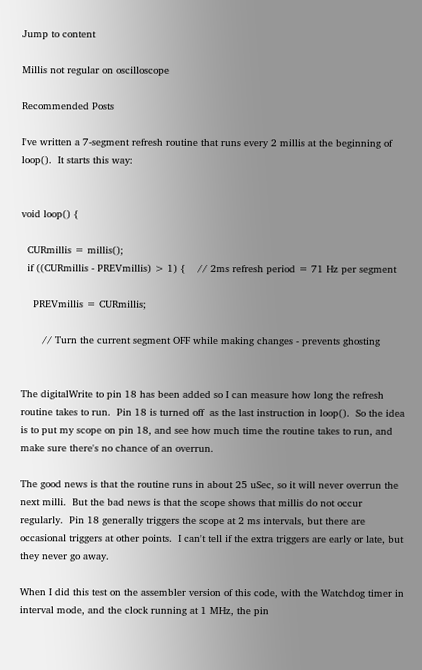Jump to content

Millis not regular on oscilloscope

Recommended Posts

I've written a 7-segment refresh routine that runs every 2 millis at the beginning of loop().  It starts this way:


void loop() {

  CURmillis = millis();
  if ((CURmillis - PREVmillis) > 1) {    // 2ms refresh period = 71 Hz per segment

    PREVmillis = CURmillis;

       // Turn the current segment OFF while making changes - prevents ghosting


The digitalWrite to pin 18 has been added so I can measure how long the refresh routine takes to run.  Pin 18 is turned off  as the last instruction in loop().  So the idea is to put my scope on pin 18, and see how much time the routine takes to run, and make sure there's no chance of an overrun.

The good news is that the routine runs in about 25 uSec, so it will never overrun the next milli.  But the bad news is that the scope shows that millis do not occur regularly.  Pin 18 generally triggers the scope at 2 ms intervals, but there are occasional triggers at other points.  I can't tell if the extra triggers are early or late, but they never go away.

When I did this test on the assembler version of this code, with the Watchdog timer in interval mode, and the clock running at 1 MHz, the pin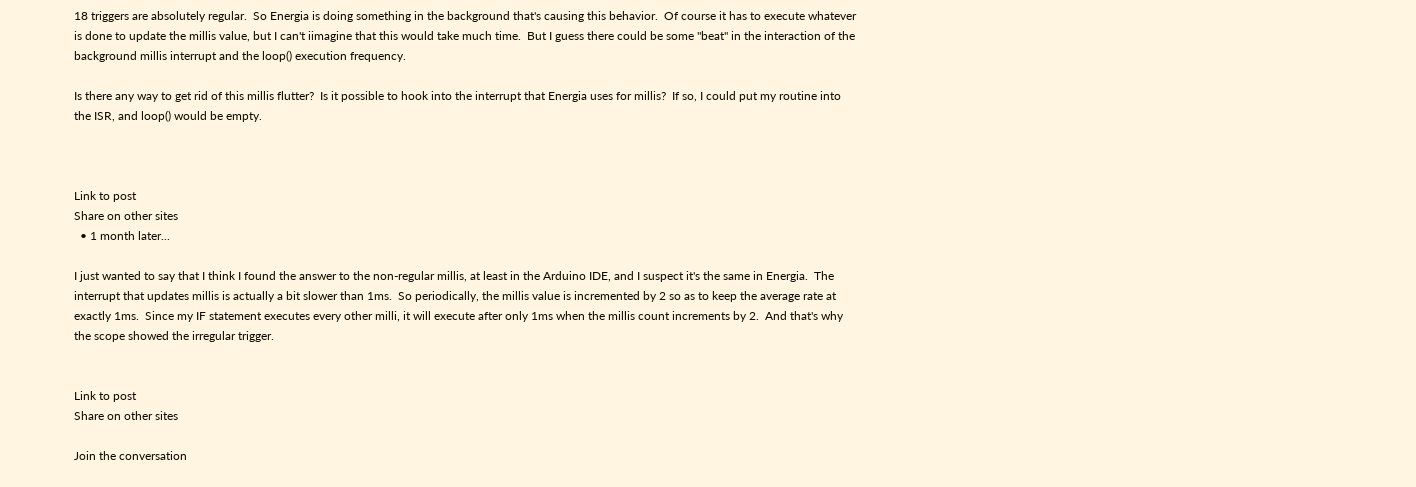18 triggers are absolutely regular.  So Energia is doing something in the background that's causing this behavior.  Of course it has to execute whatever is done to update the millis value, but I can't iimagine that this would take much time.  But I guess there could be some "beat" in the interaction of the background millis interrupt and the loop() execution frequency.

Is there any way to get rid of this millis flutter?  Is it possible to hook into the interrupt that Energia uses for millis?  If so, I could put my routine into the ISR, and loop() would be empty.



Link to post
Share on other sites
  • 1 month later...

I just wanted to say that I think I found the answer to the non-regular millis, at least in the Arduino IDE, and I suspect it's the same in Energia.  The interrupt that updates millis is actually a bit slower than 1ms.  So periodically, the millis value is incremented by 2 so as to keep the average rate at exactly 1ms.  Since my IF statement executes every other milli, it will execute after only 1ms when the millis count increments by 2.  And that's why the scope showed the irregular trigger.


Link to post
Share on other sites

Join the conversation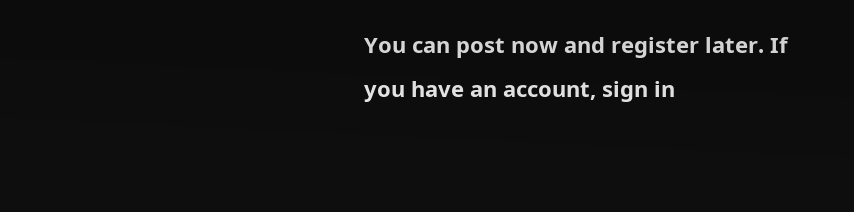You can post now and register later. If you have an account, sign in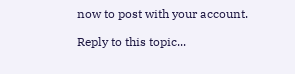now to post with your account.

Reply to this topic...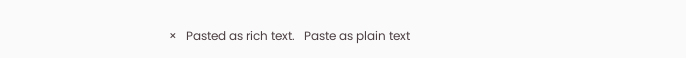×   Pasted as rich text.   Paste as plain text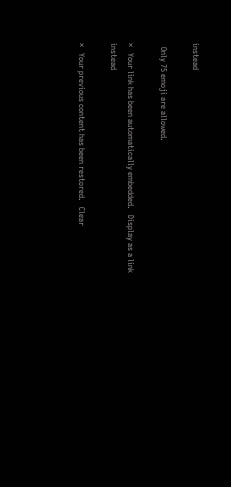instead

  Only 75 emoji are allowed.

×   Your link has been automatically embedded.   Display as a link instead

×   Your previous content has been restored.   Clear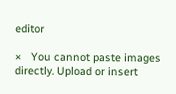editor

×   You cannot paste images directly. Upload or insert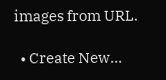images from URL.

  • Create New...